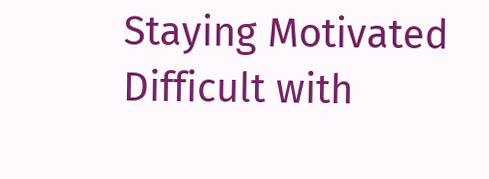Staying Motivated Difficult with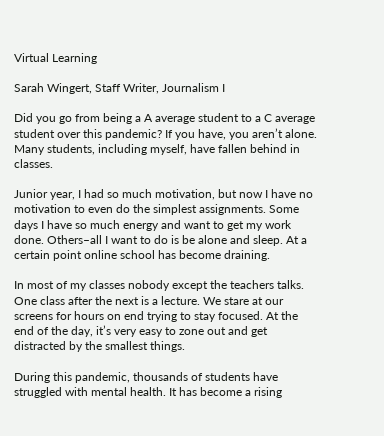Virtual Learning

Sarah Wingert, Staff Writer, Journalism I

Did you go from being a A average student to a C average student over this pandemic? If you have, you aren’t alone. Many students, including myself, have fallen behind in classes.

Junior year, I had so much motivation, but now I have no motivation to even do the simplest assignments. Some days I have so much energy and want to get my work done. Others–all I want to do is be alone and sleep. At a certain point online school has become draining.

In most of my classes nobody except the teachers talks. One class after the next is a lecture. We stare at our screens for hours on end trying to stay focused. At the end of the day, it’s very easy to zone out and get distracted by the smallest things.

During this pandemic, thousands of students have struggled with mental health. It has become a rising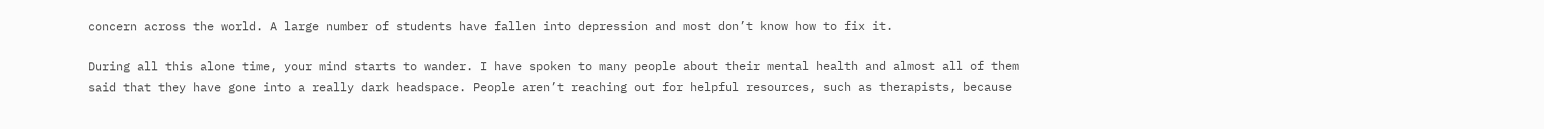concern across the world. A large number of students have fallen into depression and most don’t know how to fix it.

During all this alone time, your mind starts to wander. I have spoken to many people about their mental health and almost all of them said that they have gone into a really dark headspace. People aren’t reaching out for helpful resources, such as therapists, because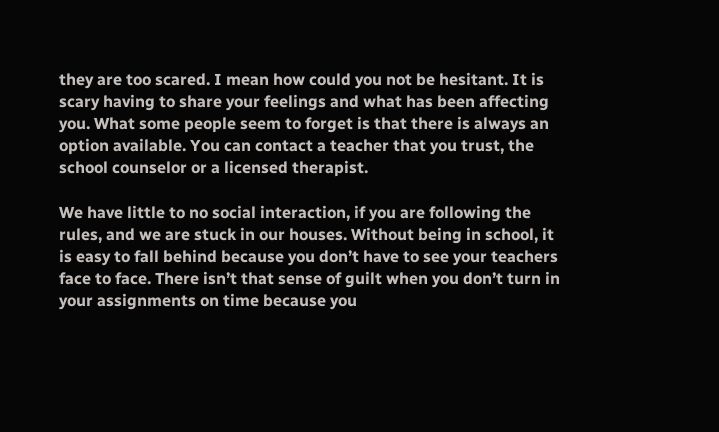they are too scared. I mean how could you not be hesitant. It is scary having to share your feelings and what has been affecting you. What some people seem to forget is that there is always an option available. You can contact a teacher that you trust, the school counselor or a licensed therapist.

We have little to no social interaction, if you are following the rules, and we are stuck in our houses. Without being in school, it is easy to fall behind because you don’t have to see your teachers face to face. There isn’t that sense of guilt when you don’t turn in your assignments on time because you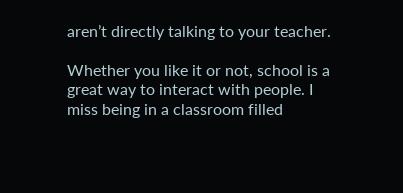aren’t directly talking to your teacher.

Whether you like it or not, school is a great way to interact with people. I miss being in a classroom filled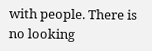with people. There is no looking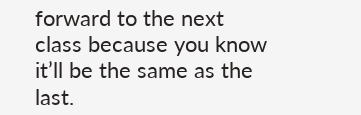forward to the next class because you know it’ll be the same as the last.